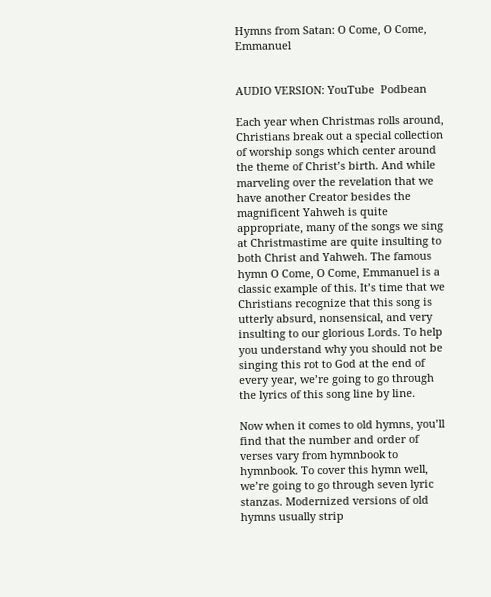Hymns from Satan: O Come, O Come, Emmanuel


AUDIO VERSION: YouTube  Podbean

Each year when Christmas rolls around, Christians break out a special collection of worship songs which center around the theme of Christ’s birth. And while marveling over the revelation that we have another Creator besides the magnificent Yahweh is quite appropriate, many of the songs we sing at Christmastime are quite insulting to both Christ and Yahweh. The famous hymn O Come, O Come, Emmanuel is a classic example of this. It’s time that we Christians recognize that this song is utterly absurd, nonsensical, and very insulting to our glorious Lords. To help you understand why you should not be singing this rot to God at the end of every year, we’re going to go through the lyrics of this song line by line.

Now when it comes to old hymns, you’ll find that the number and order of verses vary from hymnbook to hymnbook. To cover this hymn well, we’re going to go through seven lyric stanzas. Modernized versions of old hymns usually strip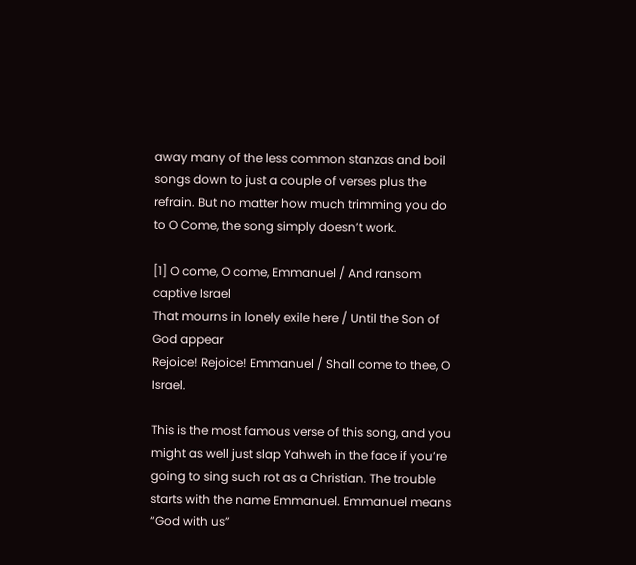away many of the less common stanzas and boil songs down to just a couple of verses plus the refrain. But no matter how much trimming you do to O Come, the song simply doesn’t work.

[1] O come, O come, Emmanuel / And ransom captive Israel
That mourns in lonely exile here / Until the Son of God appear
Rejoice! Rejoice! Emmanuel / Shall come to thee, O Israel.

This is the most famous verse of this song, and you might as well just slap Yahweh in the face if you’re going to sing such rot as a Christian. The trouble starts with the name Emmanuel. Emmanuel means “God with us”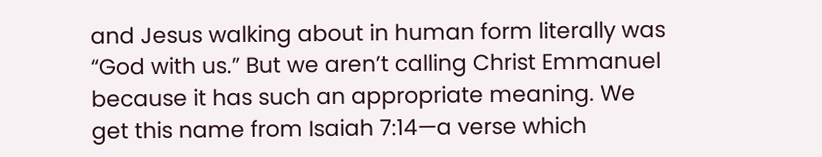and Jesus walking about in human form literally was “God with us.” But we aren’t calling Christ Emmanuel because it has such an appropriate meaning. We get this name from Isaiah 7:14—a verse which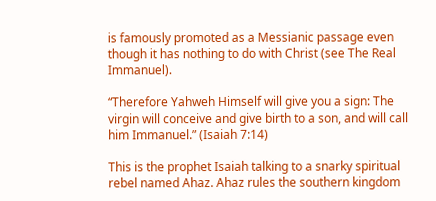is famously promoted as a Messianic passage even though it has nothing to do with Christ (see The Real Immanuel).

“Therefore Yahweh Himself will give you a sign: The virgin will conceive and give birth to a son, and will call him Immanuel.” (Isaiah 7:14)

This is the prophet Isaiah talking to a snarky spiritual rebel named Ahaz. Ahaz rules the southern kingdom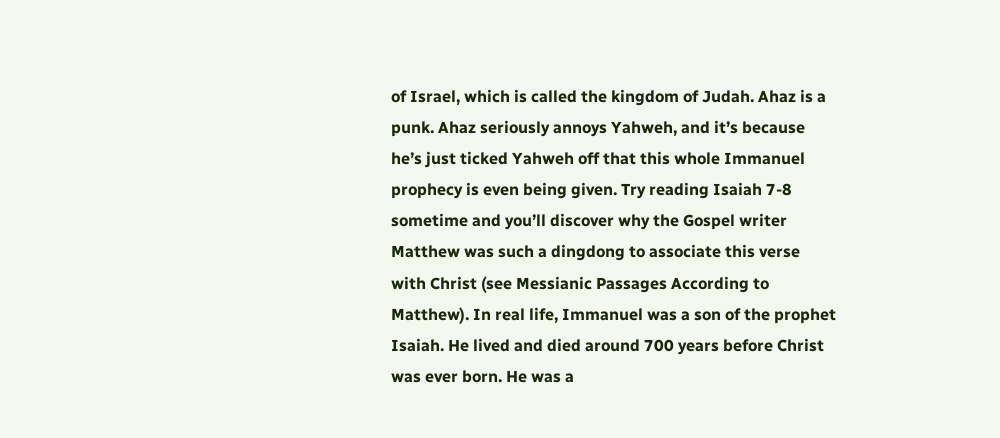of Israel, which is called the kingdom of Judah. Ahaz is a punk. Ahaz seriously annoys Yahweh, and it’s because he’s just ticked Yahweh off that this whole Immanuel prophecy is even being given. Try reading Isaiah 7-8 sometime and you’ll discover why the Gospel writer Matthew was such a dingdong to associate this verse with Christ (see Messianic Passages According to Matthew). In real life, Immanuel was a son of the prophet Isaiah. He lived and died around 700 years before Christ was ever born. He was a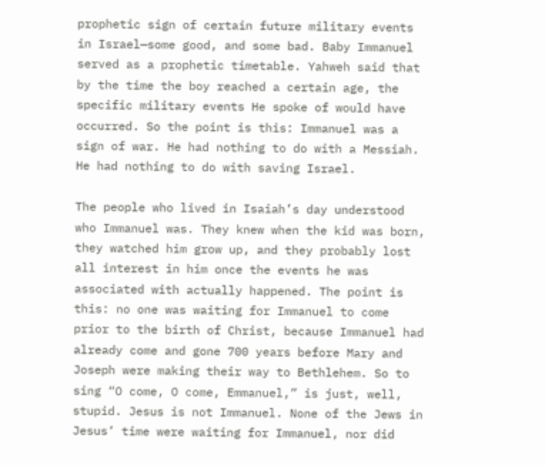prophetic sign of certain future military events in Israel—some good, and some bad. Baby Immanuel served as a prophetic timetable. Yahweh said that by the time the boy reached a certain age, the specific military events He spoke of would have occurred. So the point is this: Immanuel was a sign of war. He had nothing to do with a Messiah. He had nothing to do with saving Israel.

The people who lived in Isaiah’s day understood who Immanuel was. They knew when the kid was born, they watched him grow up, and they probably lost all interest in him once the events he was associated with actually happened. The point is this: no one was waiting for Immanuel to come prior to the birth of Christ, because Immanuel had already come and gone 700 years before Mary and Joseph were making their way to Bethlehem. So to sing “O come, O come, Emmanuel,” is just, well, stupid. Jesus is not Immanuel. None of the Jews in Jesus’ time were waiting for Immanuel, nor did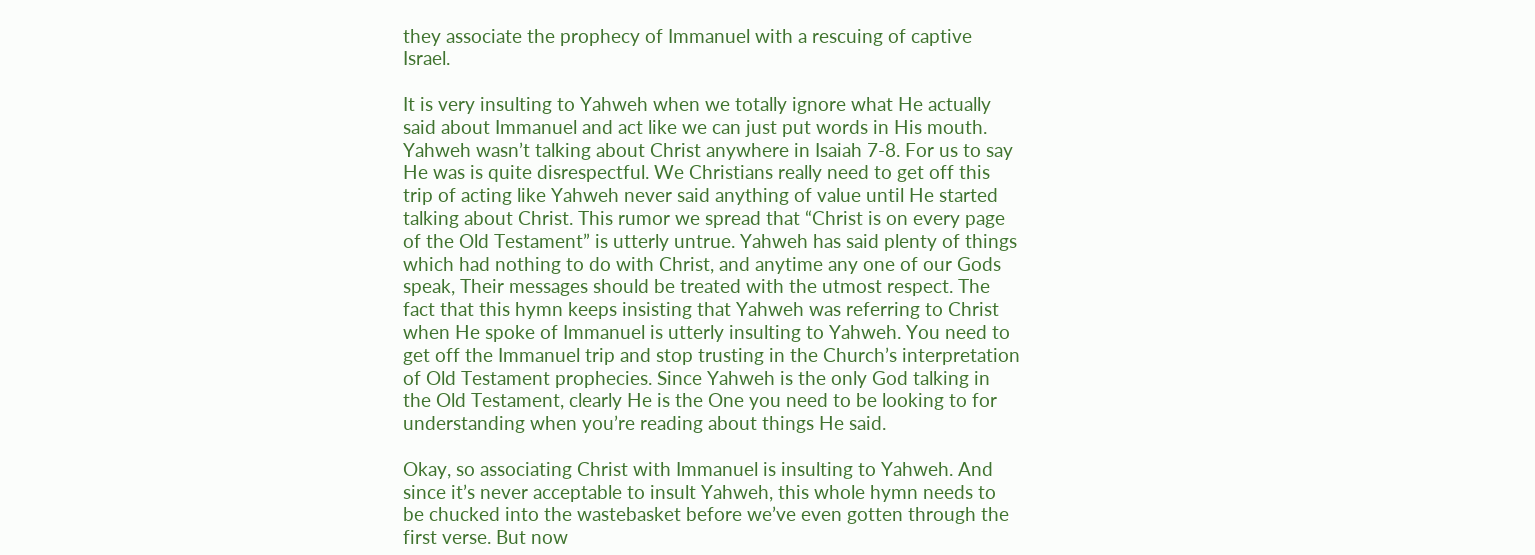they associate the prophecy of Immanuel with a rescuing of captive Israel.

It is very insulting to Yahweh when we totally ignore what He actually said about Immanuel and act like we can just put words in His mouth. Yahweh wasn’t talking about Christ anywhere in Isaiah 7-8. For us to say He was is quite disrespectful. We Christians really need to get off this trip of acting like Yahweh never said anything of value until He started talking about Christ. This rumor we spread that “Christ is on every page of the Old Testament” is utterly untrue. Yahweh has said plenty of things which had nothing to do with Christ, and anytime any one of our Gods speak, Their messages should be treated with the utmost respect. The fact that this hymn keeps insisting that Yahweh was referring to Christ when He spoke of Immanuel is utterly insulting to Yahweh. You need to get off the Immanuel trip and stop trusting in the Church’s interpretation of Old Testament prophecies. Since Yahweh is the only God talking in the Old Testament, clearly He is the One you need to be looking to for understanding when you’re reading about things He said.

Okay, so associating Christ with Immanuel is insulting to Yahweh. And since it’s never acceptable to insult Yahweh, this whole hymn needs to be chucked into the wastebasket before we’ve even gotten through the first verse. But now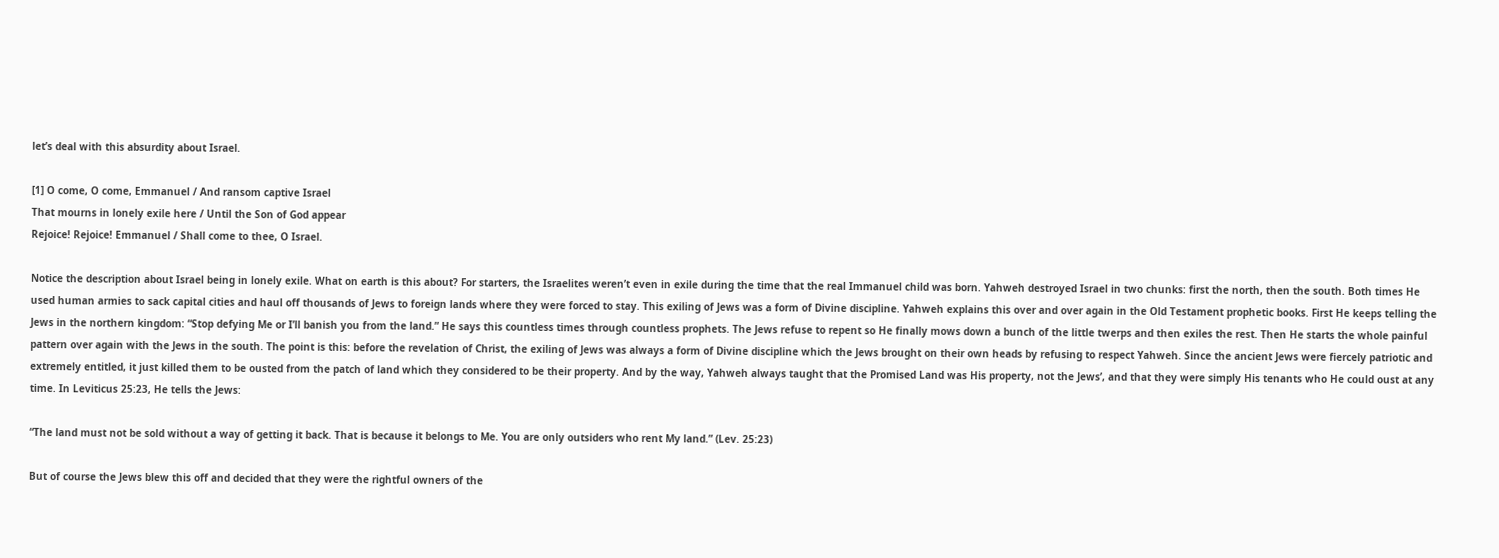let’s deal with this absurdity about Israel.

[1] O come, O come, Emmanuel / And ransom captive Israel
That mourns in lonely exile here / Until the Son of God appear
Rejoice! Rejoice! Emmanuel / Shall come to thee, O Israel.

Notice the description about Israel being in lonely exile. What on earth is this about? For starters, the Israelites weren’t even in exile during the time that the real Immanuel child was born. Yahweh destroyed Israel in two chunks: first the north, then the south. Both times He used human armies to sack capital cities and haul off thousands of Jews to foreign lands where they were forced to stay. This exiling of Jews was a form of Divine discipline. Yahweh explains this over and over again in the Old Testament prophetic books. First He keeps telling the Jews in the northern kingdom: “Stop defying Me or I’ll banish you from the land.” He says this countless times through countless prophets. The Jews refuse to repent so He finally mows down a bunch of the little twerps and then exiles the rest. Then He starts the whole painful pattern over again with the Jews in the south. The point is this: before the revelation of Christ, the exiling of Jews was always a form of Divine discipline which the Jews brought on their own heads by refusing to respect Yahweh. Since the ancient Jews were fiercely patriotic and extremely entitled, it just killed them to be ousted from the patch of land which they considered to be their property. And by the way, Yahweh always taught that the Promised Land was His property, not the Jews’, and that they were simply His tenants who He could oust at any time. In Leviticus 25:23, He tells the Jews:

“The land must not be sold without a way of getting it back. That is because it belongs to Me. You are only outsiders who rent My land.” (Lev. 25:23)

But of course the Jews blew this off and decided that they were the rightful owners of the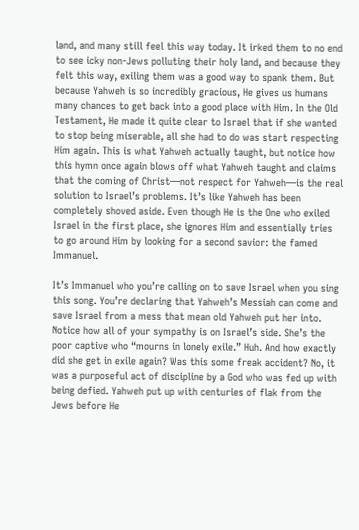land, and many still feel this way today. It irked them to no end to see icky non-Jews polluting their holy land, and because they felt this way, exiling them was a good way to spank them. But because Yahweh is so incredibly gracious, He gives us humans many chances to get back into a good place with Him. In the Old Testament, He made it quite clear to Israel that if she wanted to stop being miserable, all she had to do was start respecting Him again. This is what Yahweh actually taught, but notice how this hymn once again blows off what Yahweh taught and claims that the coming of Christ—not respect for Yahweh—is the real solution to Israel’s problems. It’s like Yahweh has been completely shoved aside. Even though He is the One who exiled Israel in the first place, she ignores Him and essentially tries to go around Him by looking for a second savior: the famed Immanuel.

It’s Immanuel who you’re calling on to save Israel when you sing this song. You’re declaring that Yahweh’s Messiah can come and save Israel from a mess that mean old Yahweh put her into. Notice how all of your sympathy is on Israel’s side. She’s the poor captive who “mourns in lonely exile.” Huh. And how exactly did she get in exile again? Was this some freak accident? No, it was a purposeful act of discipline by a God who was fed up with being defied. Yahweh put up with centuries of flak from the Jews before He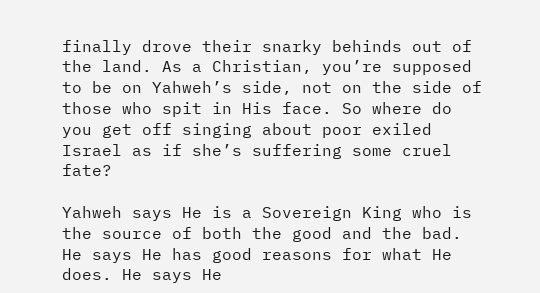finally drove their snarky behinds out of the land. As a Christian, you’re supposed to be on Yahweh’s side, not on the side of those who spit in His face. So where do you get off singing about poor exiled Israel as if she’s suffering some cruel fate?

Yahweh says He is a Sovereign King who is the source of both the good and the bad. He says He has good reasons for what He does. He says He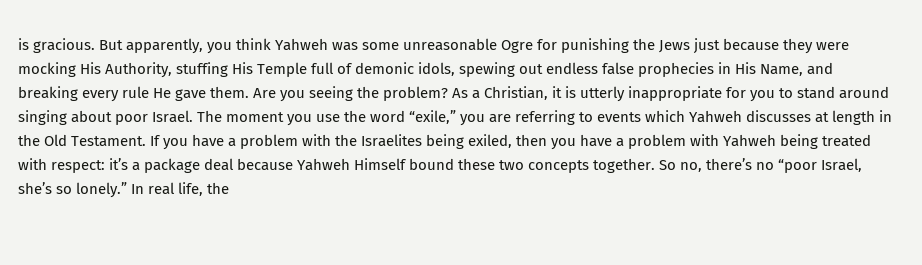is gracious. But apparently, you think Yahweh was some unreasonable Ogre for punishing the Jews just because they were mocking His Authority, stuffing His Temple full of demonic idols, spewing out endless false prophecies in His Name, and breaking every rule He gave them. Are you seeing the problem? As a Christian, it is utterly inappropriate for you to stand around singing about poor Israel. The moment you use the word “exile,” you are referring to events which Yahweh discusses at length in the Old Testament. If you have a problem with the Israelites being exiled, then you have a problem with Yahweh being treated with respect: it’s a package deal because Yahweh Himself bound these two concepts together. So no, there’s no “poor Israel, she’s so lonely.” In real life, the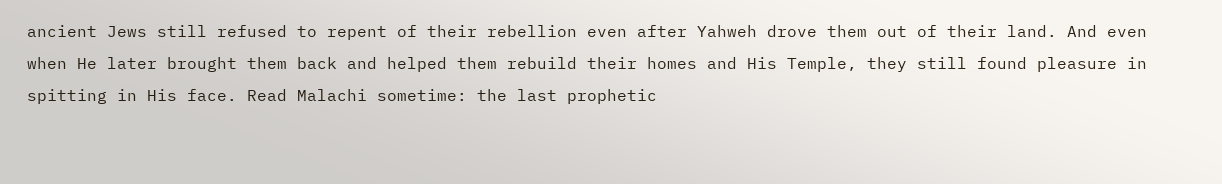ancient Jews still refused to repent of their rebellion even after Yahweh drove them out of their land. And even when He later brought them back and helped them rebuild their homes and His Temple, they still found pleasure in spitting in His face. Read Malachi sometime: the last prophetic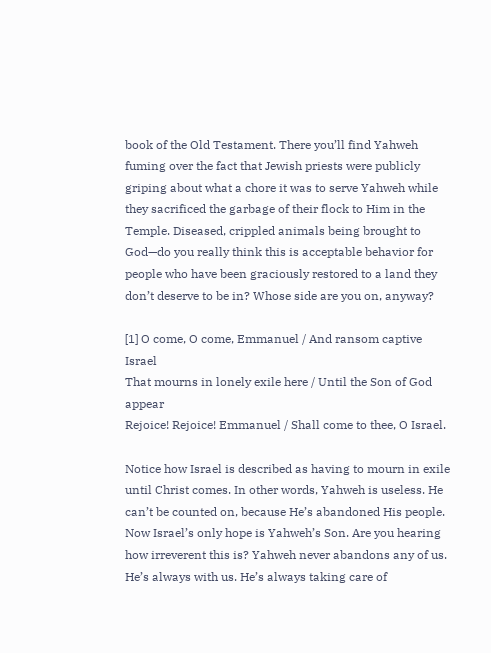book of the Old Testament. There you’ll find Yahweh fuming over the fact that Jewish priests were publicly griping about what a chore it was to serve Yahweh while they sacrificed the garbage of their flock to Him in the Temple. Diseased, crippled animals being brought to God—do you really think this is acceptable behavior for people who have been graciously restored to a land they don’t deserve to be in? Whose side are you on, anyway?

[1] O come, O come, Emmanuel / And ransom captive Israel
That mourns in lonely exile here / Until the Son of God appear
Rejoice! Rejoice! Emmanuel / Shall come to thee, O Israel.

Notice how Israel is described as having to mourn in exile until Christ comes. In other words, Yahweh is useless. He can’t be counted on, because He’s abandoned His people. Now Israel’s only hope is Yahweh’s Son. Are you hearing how irreverent this is? Yahweh never abandons any of us. He’s always with us. He’s always taking care of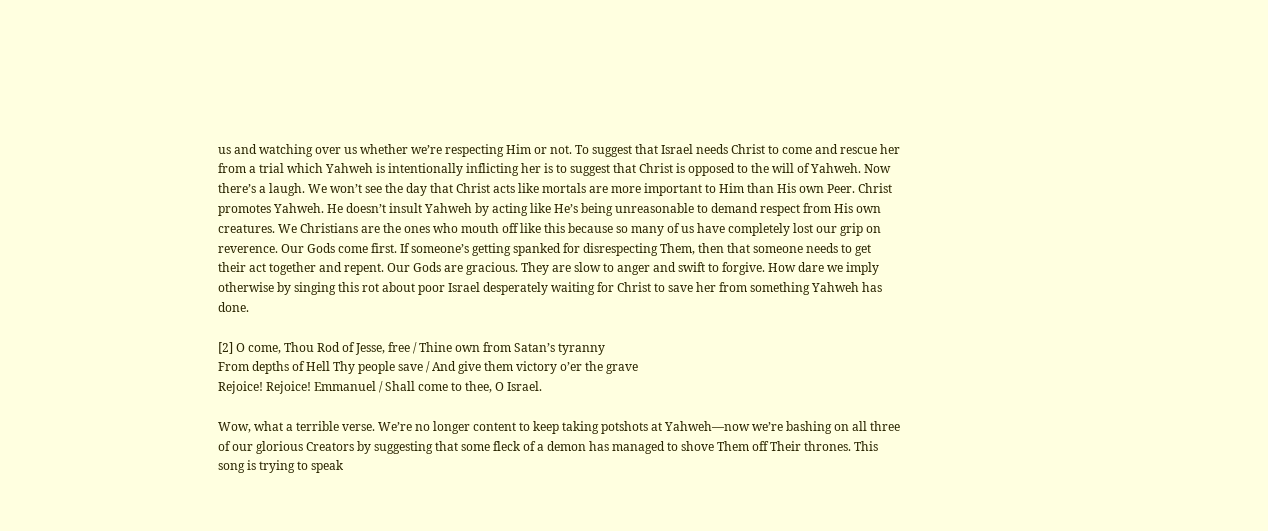us and watching over us whether we’re respecting Him or not. To suggest that Israel needs Christ to come and rescue her from a trial which Yahweh is intentionally inflicting her is to suggest that Christ is opposed to the will of Yahweh. Now there’s a laugh. We won’t see the day that Christ acts like mortals are more important to Him than His own Peer. Christ promotes Yahweh. He doesn’t insult Yahweh by acting like He’s being unreasonable to demand respect from His own creatures. We Christians are the ones who mouth off like this because so many of us have completely lost our grip on reverence. Our Gods come first. If someone’s getting spanked for disrespecting Them, then that someone needs to get their act together and repent. Our Gods are gracious. They are slow to anger and swift to forgive. How dare we imply otherwise by singing this rot about poor Israel desperately waiting for Christ to save her from something Yahweh has done.

[2] O come, Thou Rod of Jesse, free / Thine own from Satan’s tyranny
From depths of Hell Thy people save / And give them victory o’er the grave
Rejoice! Rejoice! Emmanuel / Shall come to thee, O Israel.

Wow, what a terrible verse. We’re no longer content to keep taking potshots at Yahweh—now we’re bashing on all three of our glorious Creators by suggesting that some fleck of a demon has managed to shove Them off Their thrones. This song is trying to speak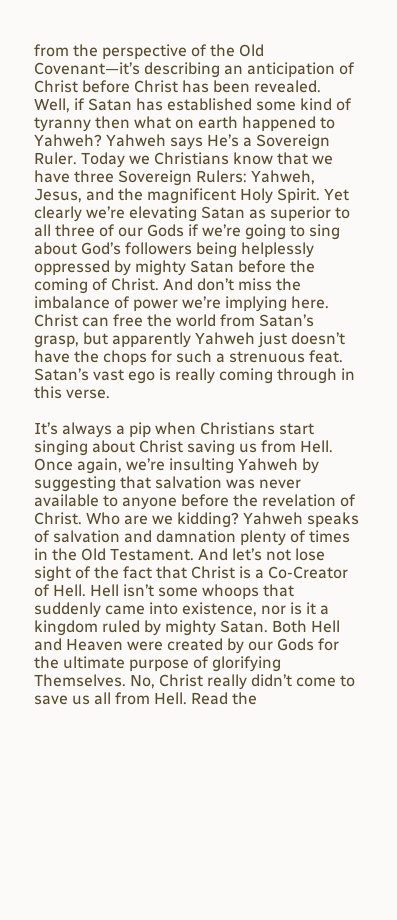from the perspective of the Old Covenant—it’s describing an anticipation of Christ before Christ has been revealed. Well, if Satan has established some kind of tyranny then what on earth happened to Yahweh? Yahweh says He’s a Sovereign Ruler. Today we Christians know that we have three Sovereign Rulers: Yahweh, Jesus, and the magnificent Holy Spirit. Yet clearly we’re elevating Satan as superior to all three of our Gods if we’re going to sing about God’s followers being helplessly oppressed by mighty Satan before the coming of Christ. And don’t miss the imbalance of power we’re implying here. Christ can free the world from Satan’s grasp, but apparently Yahweh just doesn’t have the chops for such a strenuous feat. Satan’s vast ego is really coming through in this verse.

It’s always a pip when Christians start singing about Christ saving us from Hell. Once again, we’re insulting Yahweh by suggesting that salvation was never available to anyone before the revelation of Christ. Who are we kidding? Yahweh speaks of salvation and damnation plenty of times in the Old Testament. And let’s not lose sight of the fact that Christ is a Co-Creator of Hell. Hell isn’t some whoops that suddenly came into existence, nor is it a kingdom ruled by mighty Satan. Both Hell and Heaven were created by our Gods for the ultimate purpose of glorifying Themselves. No, Christ really didn’t come to save us all from Hell. Read the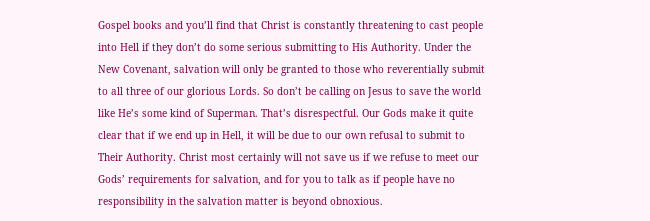Gospel books and you’ll find that Christ is constantly threatening to cast people into Hell if they don’t do some serious submitting to His Authority. Under the New Covenant, salvation will only be granted to those who reverentially submit to all three of our glorious Lords. So don’t be calling on Jesus to save the world like He’s some kind of Superman. That’s disrespectful. Our Gods make it quite clear that if we end up in Hell, it will be due to our own refusal to submit to Their Authority. Christ most certainly will not save us if we refuse to meet our Gods’ requirements for salvation, and for you to talk as if people have no responsibility in the salvation matter is beyond obnoxious.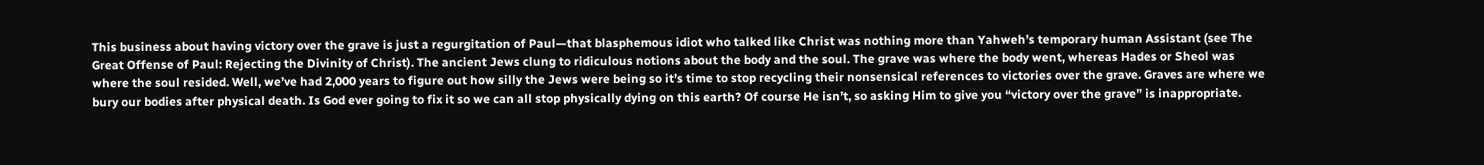This business about having victory over the grave is just a regurgitation of Paul—that blasphemous idiot who talked like Christ was nothing more than Yahweh’s temporary human Assistant (see The Great Offense of Paul: Rejecting the Divinity of Christ). The ancient Jews clung to ridiculous notions about the body and the soul. The grave was where the body went, whereas Hades or Sheol was where the soul resided. Well, we’ve had 2,000 years to figure out how silly the Jews were being so it’s time to stop recycling their nonsensical references to victories over the grave. Graves are where we bury our bodies after physical death. Is God ever going to fix it so we can all stop physically dying on this earth? Of course He isn’t, so asking Him to give you “victory over the grave” is inappropriate.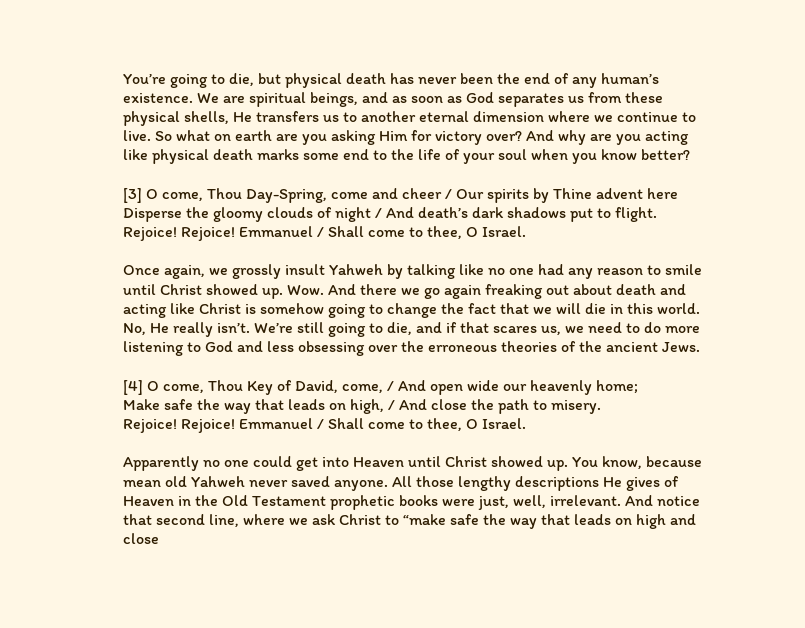You’re going to die, but physical death has never been the end of any human’s existence. We are spiritual beings, and as soon as God separates us from these physical shells, He transfers us to another eternal dimension where we continue to live. So what on earth are you asking Him for victory over? And why are you acting like physical death marks some end to the life of your soul when you know better?

[3] O come, Thou Day-Spring, come and cheer / Our spirits by Thine advent here
Disperse the gloomy clouds of night / And death’s dark shadows put to flight.
Rejoice! Rejoice! Emmanuel / Shall come to thee, O Israel.

Once again, we grossly insult Yahweh by talking like no one had any reason to smile until Christ showed up. Wow. And there we go again freaking out about death and acting like Christ is somehow going to change the fact that we will die in this world. No, He really isn’t. We’re still going to die, and if that scares us, we need to do more listening to God and less obsessing over the erroneous theories of the ancient Jews.

[4] O come, Thou Key of David, come, / And open wide our heavenly home;
Make safe the way that leads on high, / And close the path to misery.
Rejoice! Rejoice! Emmanuel / Shall come to thee, O Israel.

Apparently no one could get into Heaven until Christ showed up. You know, because mean old Yahweh never saved anyone. All those lengthy descriptions He gives of Heaven in the Old Testament prophetic books were just, well, irrelevant. And notice that second line, where we ask Christ to “make safe the way that leads on high and close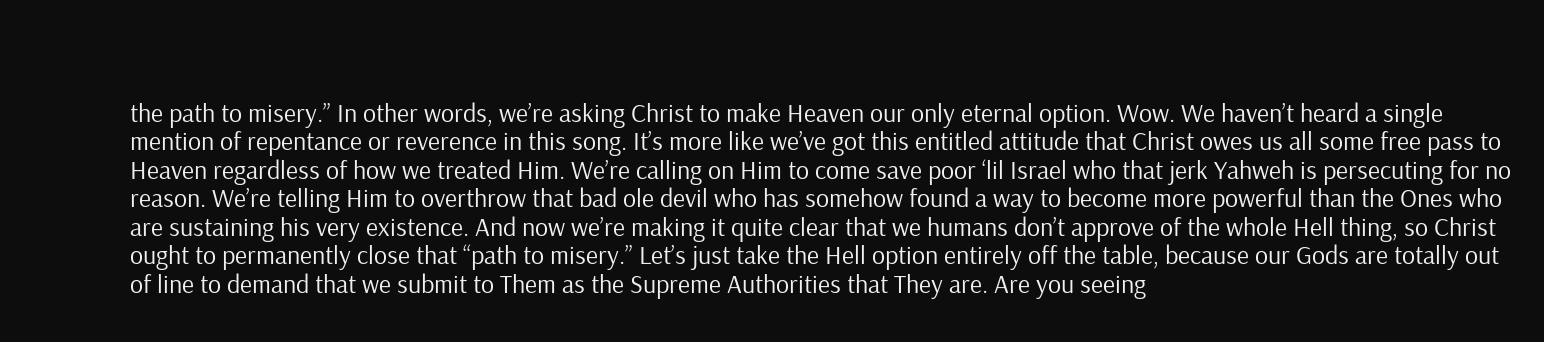the path to misery.” In other words, we’re asking Christ to make Heaven our only eternal option. Wow. We haven’t heard a single mention of repentance or reverence in this song. It’s more like we’ve got this entitled attitude that Christ owes us all some free pass to Heaven regardless of how we treated Him. We’re calling on Him to come save poor ‘lil Israel who that jerk Yahweh is persecuting for no reason. We’re telling Him to overthrow that bad ole devil who has somehow found a way to become more powerful than the Ones who are sustaining his very existence. And now we’re making it quite clear that we humans don’t approve of the whole Hell thing, so Christ ought to permanently close that “path to misery.” Let’s just take the Hell option entirely off the table, because our Gods are totally out of line to demand that we submit to Them as the Supreme Authorities that They are. Are you seeing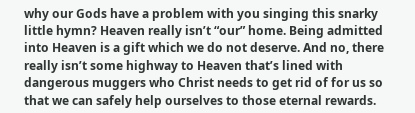why our Gods have a problem with you singing this snarky little hymn? Heaven really isn’t “our” home. Being admitted into Heaven is a gift which we do not deserve. And no, there really isn’t some highway to Heaven that’s lined with dangerous muggers who Christ needs to get rid of for us so that we can safely help ourselves to those eternal rewards.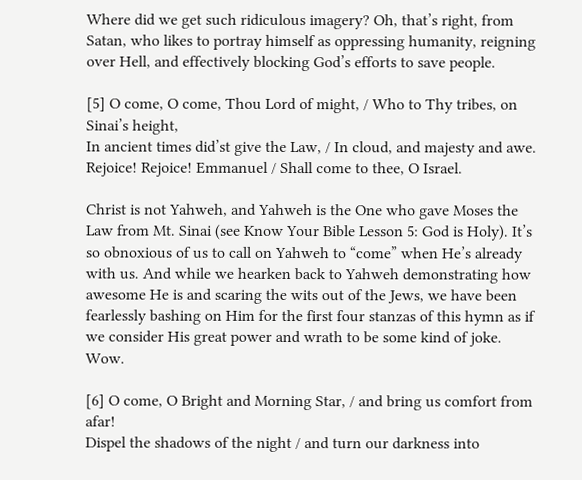Where did we get such ridiculous imagery? Oh, that’s right, from Satan, who likes to portray himself as oppressing humanity, reigning over Hell, and effectively blocking God’s efforts to save people.

[5] O come, O come, Thou Lord of might, / Who to Thy tribes, on Sinai’s height,
In ancient times did’st give the Law, / In cloud, and majesty and awe.
Rejoice! Rejoice! Emmanuel / Shall come to thee, O Israel.

Christ is not Yahweh, and Yahweh is the One who gave Moses the Law from Mt. Sinai (see Know Your Bible Lesson 5: God is Holy). It’s so obnoxious of us to call on Yahweh to “come” when He’s already with us. And while we hearken back to Yahweh demonstrating how awesome He is and scaring the wits out of the Jews, we have been fearlessly bashing on Him for the first four stanzas of this hymn as if we consider His great power and wrath to be some kind of joke. Wow.

[6] O come, O Bright and Morning Star, / and bring us comfort from afar!
Dispel the shadows of the night / and turn our darkness into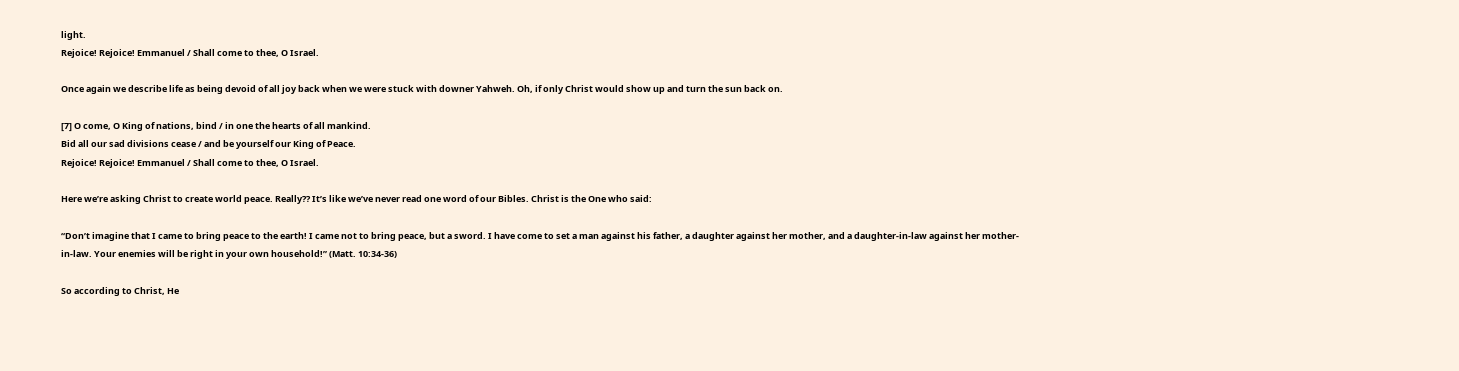light.
Rejoice! Rejoice! Emmanuel / Shall come to thee, O Israel.

Once again we describe life as being devoid of all joy back when we were stuck with downer Yahweh. Oh, if only Christ would show up and turn the sun back on.

[7] O come, O King of nations, bind / in one the hearts of all mankind.
Bid all our sad divisions cease / and be yourself our King of Peace.
Rejoice! Rejoice! Emmanuel / Shall come to thee, O Israel.

Here we’re asking Christ to create world peace. Really?? It’s like we’ve never read one word of our Bibles. Christ is the One who said:

“Don’t imagine that I came to bring peace to the earth! I came not to bring peace, but a sword. I have come to set a man against his father, a daughter against her mother, and a daughter-in-law against her mother-in-law. Your enemies will be right in your own household!” (Matt. 10:34-36)

So according to Christ, He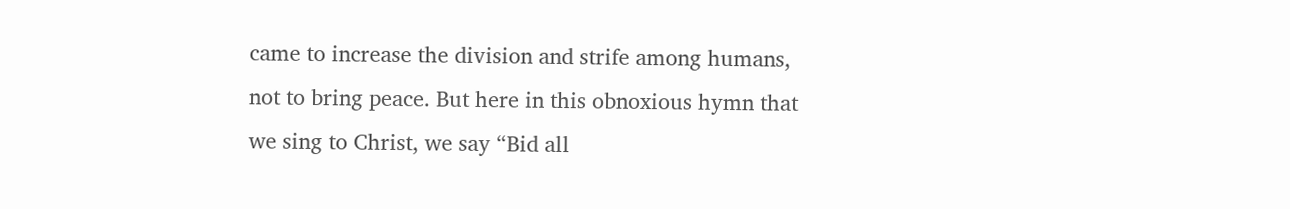came to increase the division and strife among humans, not to bring peace. But here in this obnoxious hymn that we sing to Christ, we say “Bid all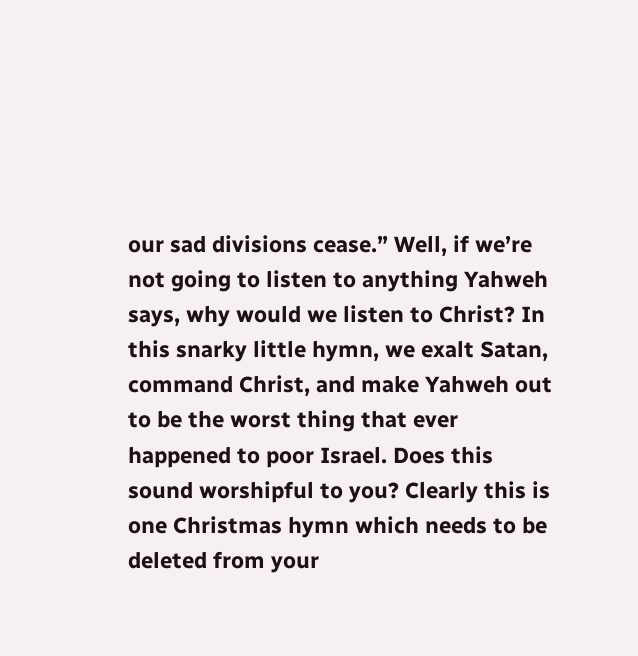our sad divisions cease.” Well, if we’re not going to listen to anything Yahweh says, why would we listen to Christ? In this snarky little hymn, we exalt Satan, command Christ, and make Yahweh out to be the worst thing that ever happened to poor Israel. Does this sound worshipful to you? Clearly this is one Christmas hymn which needs to be deleted from your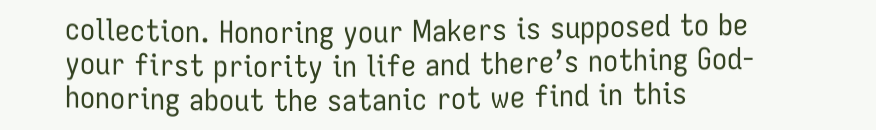collection. Honoring your Makers is supposed to be your first priority in life and there’s nothing God-honoring about the satanic rot we find in this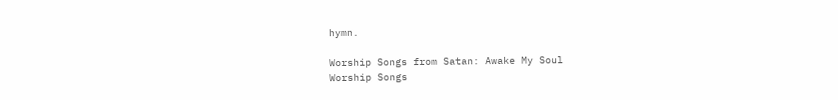hymn.

Worship Songs from Satan: Awake My Soul
Worship Songs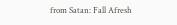from Satan: Fall Afresh